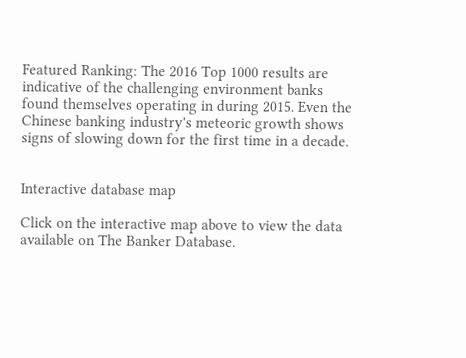Featured Ranking: The 2016 Top 1000 results are indicative of the challenging environment banks found themselves operating in during 2015. Even the Chinese banking industry's meteoric growth shows signs of slowing down for the first time in a decade.


Interactive database map

Click on the interactive map above to view the data available on The Banker Database.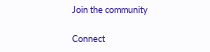Join the community

Connect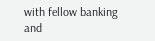with fellow banking and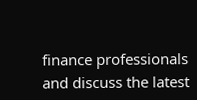finance professionals and discuss the latest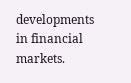developments in financial markets.